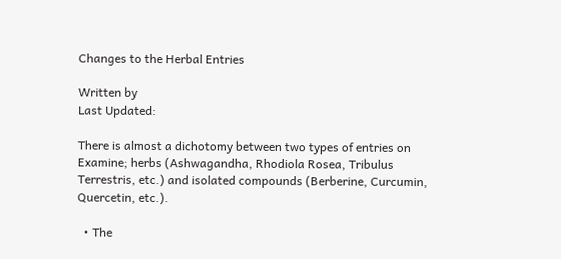Changes to the Herbal Entries

Written by
Last Updated:

There is almost a dichotomy between two types of entries on Examine; herbs (Ashwagandha, Rhodiola Rosea, Tribulus Terrestris, etc.) and isolated compounds (Berberine, Curcumin, Quercetin, etc.).

  • The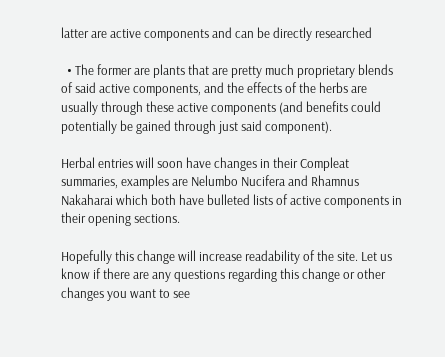latter are active components and can be directly researched

  • The former are plants that are pretty much proprietary blends of said active components, and the effects of the herbs are usually through these active components (and benefits could potentially be gained through just said component).

Herbal entries will soon have changes in their Compleat summaries, examples are Nelumbo Nucifera and Rhamnus Nakaharai which both have bulleted lists of active components in their opening sections.

Hopefully this change will increase readability of the site. Let us know if there are any questions regarding this change or other changes you want to see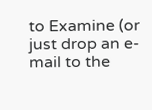to Examine (or just drop an e-mail to the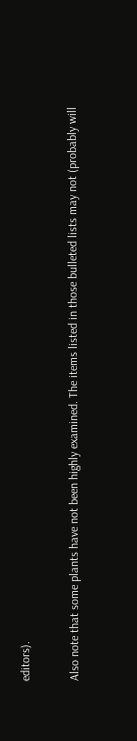editors).

Also note that some plants have not been highly examined. The items listed in those bulleted lists may not (probably will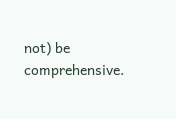not) be comprehensive.